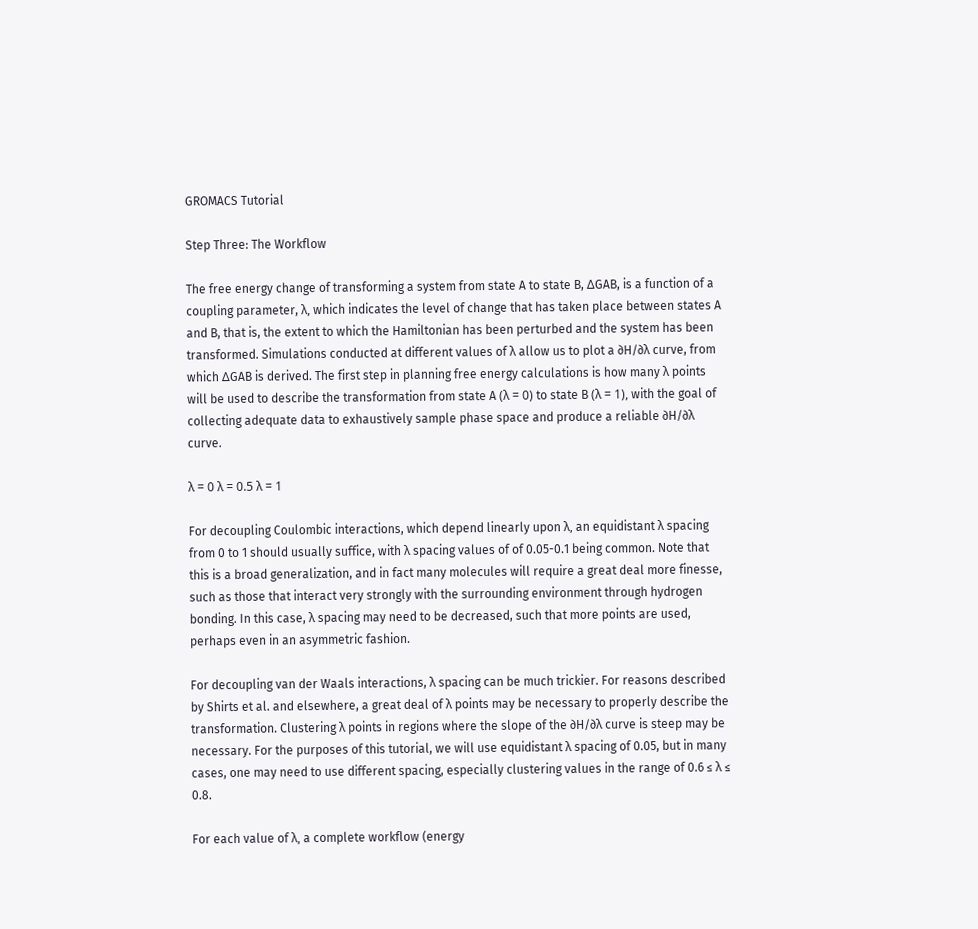GROMACS Tutorial

Step Three: The Workflow

The free energy change of transforming a system from state A to state B, ΔGAB, is a function of a coupling parameter, λ, which indicates the level of change that has taken place between states A and B, that is, the extent to which the Hamiltonian has been perturbed and the system has been transformed. Simulations conducted at different values of λ allow us to plot a ∂H/∂λ curve, from which ΔGAB is derived. The first step in planning free energy calculations is how many λ points will be used to describe the transformation from state A (λ = 0) to state B (λ = 1), with the goal of collecting adequate data to exhaustively sample phase space and produce a reliable ∂H/∂λ curve.

λ = 0 λ = 0.5 λ = 1

For decoupling Coulombic interactions, which depend linearly upon λ, an equidistant λ spacing from 0 to 1 should usually suffice, with λ spacing values of of 0.05-0.1 being common. Note that this is a broad generalization, and in fact many molecules will require a great deal more finesse, such as those that interact very strongly with the surrounding environment through hydrogen bonding. In this case, λ spacing may need to be decreased, such that more points are used, perhaps even in an asymmetric fashion.

For decoupling van der Waals interactions, λ spacing can be much trickier. For reasons described by Shirts et al. and elsewhere, a great deal of λ points may be necessary to properly describe the transformation. Clustering λ points in regions where the slope of the ∂H/∂λ curve is steep may be necessary. For the purposes of this tutorial, we will use equidistant λ spacing of 0.05, but in many cases, one may need to use different spacing, especially clustering values in the range of 0.6 ≤ λ ≤ 0.8.

For each value of λ, a complete workflow (energy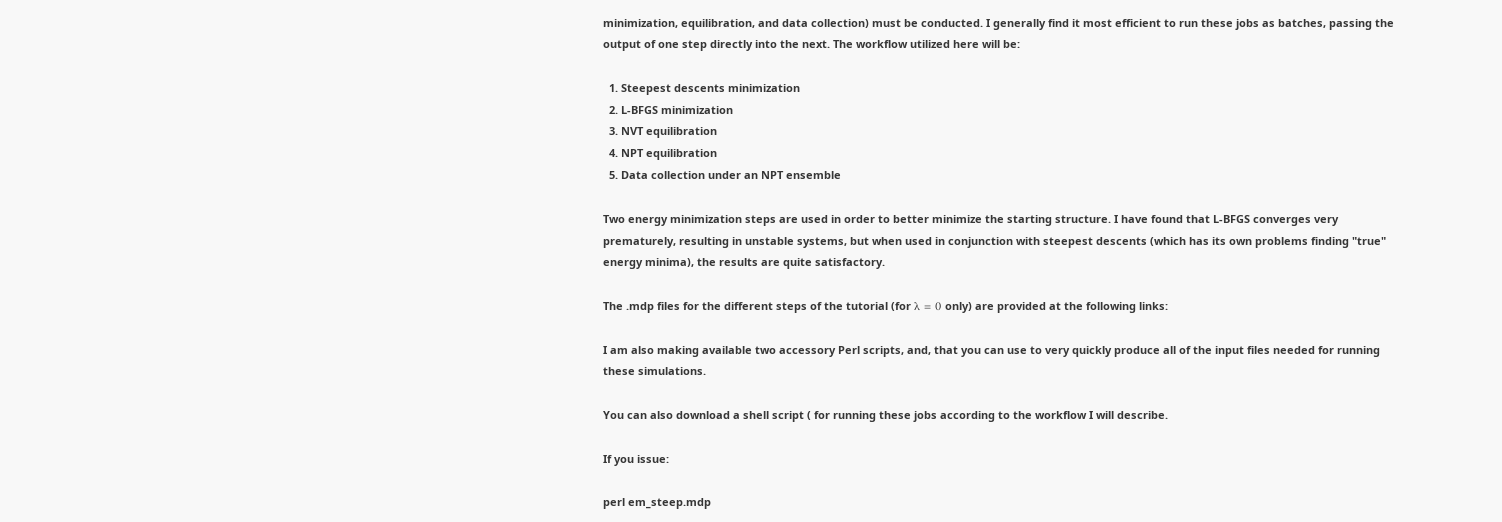minimization, equilibration, and data collection) must be conducted. I generally find it most efficient to run these jobs as batches, passing the output of one step directly into the next. The workflow utilized here will be:

  1. Steepest descents minimization
  2. L-BFGS minimization
  3. NVT equilibration
  4. NPT equilibration
  5. Data collection under an NPT ensemble

Two energy minimization steps are used in order to better minimize the starting structure. I have found that L-BFGS converges very prematurely, resulting in unstable systems, but when used in conjunction with steepest descents (which has its own problems finding "true" energy minima), the results are quite satisfactory.

The .mdp files for the different steps of the tutorial (for λ = 0 only) are provided at the following links:

I am also making available two accessory Perl scripts, and, that you can use to very quickly produce all of the input files needed for running these simulations.

You can also download a shell script ( for running these jobs according to the workflow I will describe.

If you issue:

perl em_steep.mdp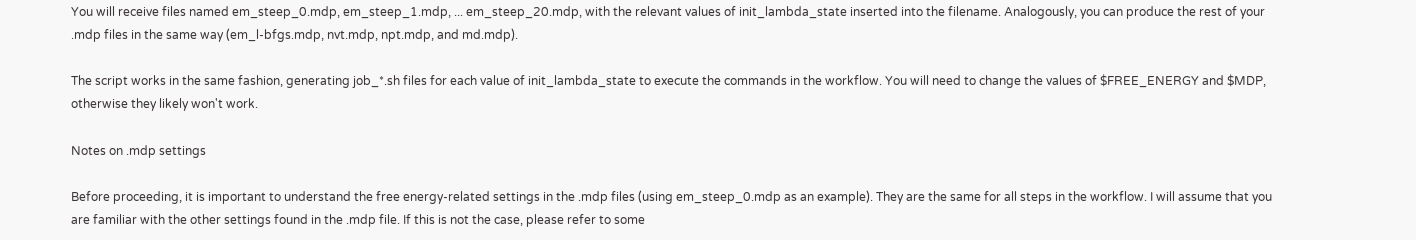You will receive files named em_steep_0.mdp, em_steep_1.mdp, ... em_steep_20.mdp, with the relevant values of init_lambda_state inserted into the filename. Analogously, you can produce the rest of your .mdp files in the same way (em_l-bfgs.mdp, nvt.mdp, npt.mdp, and md.mdp).

The script works in the same fashion, generating job_*.sh files for each value of init_lambda_state to execute the commands in the workflow. You will need to change the values of $FREE_ENERGY and $MDP, otherwise they likely won't work.

Notes on .mdp settings

Before proceeding, it is important to understand the free energy-related settings in the .mdp files (using em_steep_0.mdp as an example). They are the same for all steps in the workflow. I will assume that you are familiar with the other settings found in the .mdp file. If this is not the case, please refer to some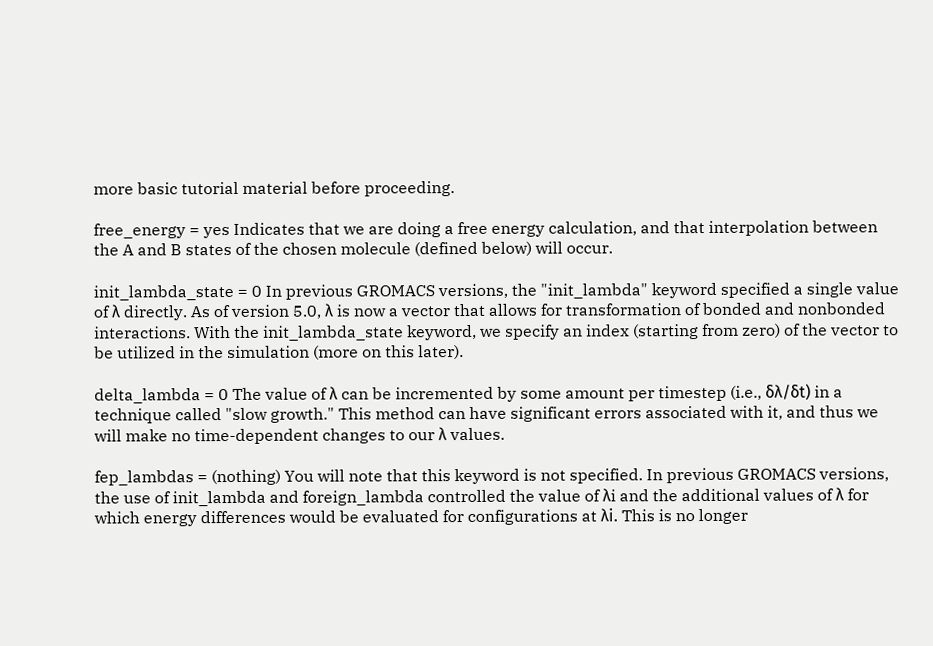more basic tutorial material before proceeding.

free_energy = yes Indicates that we are doing a free energy calculation, and that interpolation between the A and B states of the chosen molecule (defined below) will occur.

init_lambda_state = 0 In previous GROMACS versions, the "init_lambda" keyword specified a single value of λ directly. As of version 5.0, λ is now a vector that allows for transformation of bonded and nonbonded interactions. With the init_lambda_state keyword, we specify an index (starting from zero) of the vector to be utilized in the simulation (more on this later).

delta_lambda = 0 The value of λ can be incremented by some amount per timestep (i.e., δλ/δt) in a technique called "slow growth." This method can have significant errors associated with it, and thus we will make no time-dependent changes to our λ values.

fep_lambdas = (nothing) You will note that this keyword is not specified. In previous GROMACS versions, the use of init_lambda and foreign_lambda controlled the value of λi and the additional values of λ for which energy differences would be evaluated for configurations at λi. This is no longer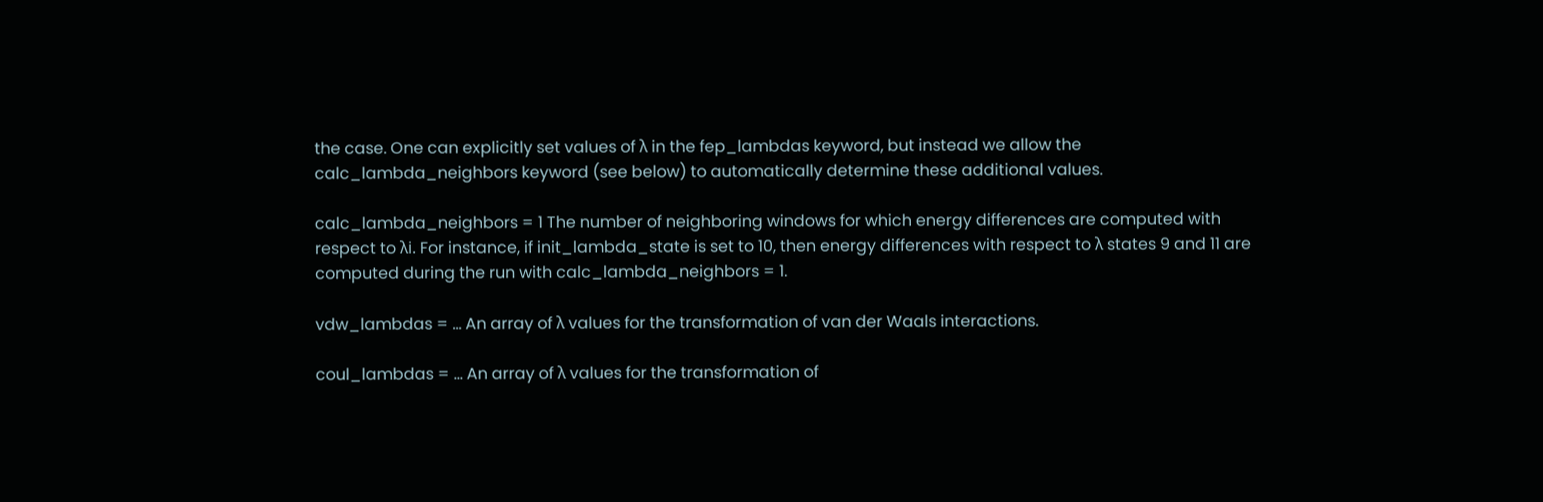the case. One can explicitly set values of λ in the fep_lambdas keyword, but instead we allow the calc_lambda_neighbors keyword (see below) to automatically determine these additional values.

calc_lambda_neighbors = 1 The number of neighboring windows for which energy differences are computed with respect to λi. For instance, if init_lambda_state is set to 10, then energy differences with respect to λ states 9 and 11 are computed during the run with calc_lambda_neighbors = 1.

vdw_lambdas = ... An array of λ values for the transformation of van der Waals interactions.

coul_lambdas = ... An array of λ values for the transformation of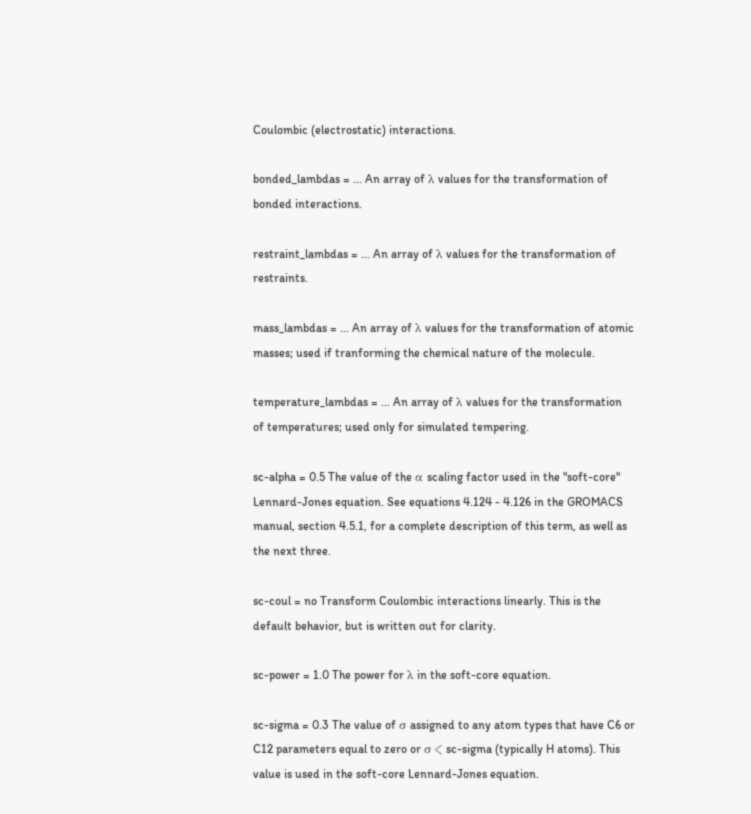Coulombic (electrostatic) interactions.

bonded_lambdas = ... An array of λ values for the transformation of bonded interactions.

restraint_lambdas = ... An array of λ values for the transformation of restraints.

mass_lambdas = ... An array of λ values for the transformation of atomic masses; used if tranforming the chemical nature of the molecule.

temperature_lambdas = ... An array of λ values for the transformation of temperatures; used only for simulated tempering.

sc-alpha = 0.5 The value of the α scaling factor used in the "soft-core" Lennard-Jones equation. See equations 4.124 - 4.126 in the GROMACS manual, section 4.5.1, for a complete description of this term, as well as the next three.

sc-coul = no Transform Coulombic interactions linearly. This is the default behavior, but is written out for clarity.

sc-power = 1.0 The power for λ in the soft-core equation.

sc-sigma = 0.3 The value of σ assigned to any atom types that have C6 or C12 parameters equal to zero or σ < sc-sigma (typically H atoms). This value is used in the soft-core Lennard-Jones equation.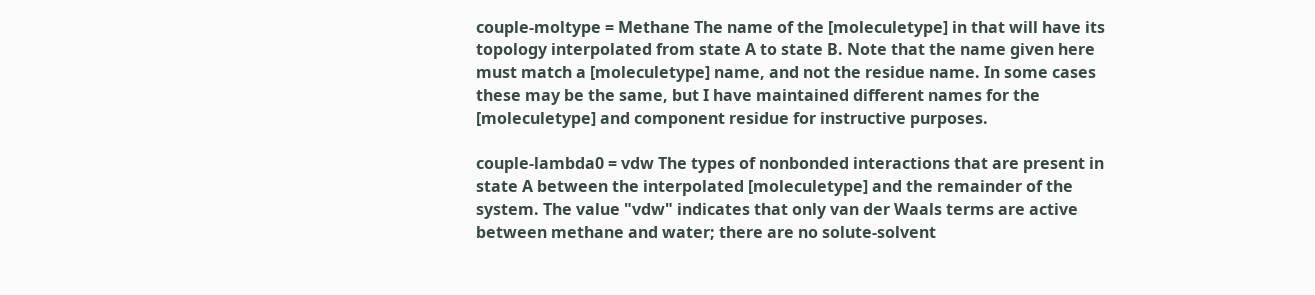couple-moltype = Methane The name of the [moleculetype] in that will have its topology interpolated from state A to state B. Note that the name given here must match a [moleculetype] name, and not the residue name. In some cases these may be the same, but I have maintained different names for the [moleculetype] and component residue for instructive purposes.

couple-lambda0 = vdw The types of nonbonded interactions that are present in state A between the interpolated [moleculetype] and the remainder of the system. The value "vdw" indicates that only van der Waals terms are active between methane and water; there are no solute-solvent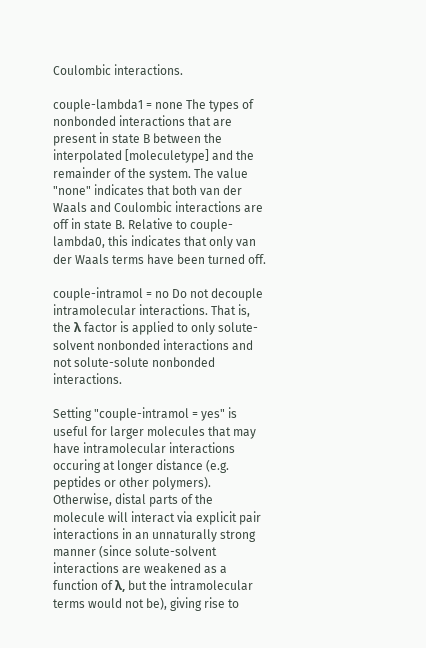Coulombic interactions.

couple-lambda1 = none The types of nonbonded interactions that are present in state B between the interpolated [moleculetype] and the remainder of the system. The value "none" indicates that both van der Waals and Coulombic interactions are off in state B. Relative to couple-lambda0, this indicates that only van der Waals terms have been turned off.

couple-intramol = no Do not decouple intramolecular interactions. That is, the λ factor is applied to only solute-solvent nonbonded interactions and not solute-solute nonbonded interactions.

Setting "couple-intramol = yes" is useful for larger molecules that may have intramolecular interactions occuring at longer distance (e.g. peptides or other polymers). Otherwise, distal parts of the molecule will interact via explicit pair interactions in an unnaturally strong manner (since solute-solvent interactions are weakened as a function of λ, but the intramolecular terms would not be), giving rise to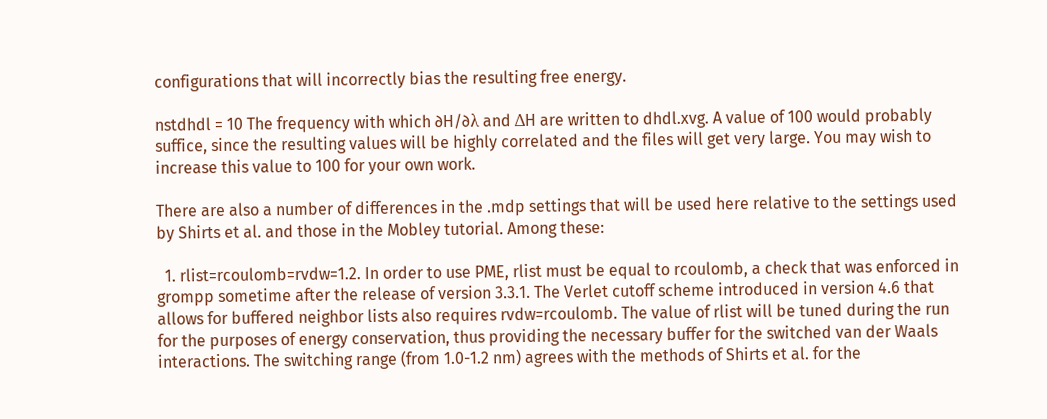configurations that will incorrectly bias the resulting free energy.

nstdhdl = 10 The frequency with which ∂H/∂λ and ΔH are written to dhdl.xvg. A value of 100 would probably suffice, since the resulting values will be highly correlated and the files will get very large. You may wish to increase this value to 100 for your own work.

There are also a number of differences in the .mdp settings that will be used here relative to the settings used by Shirts et al. and those in the Mobley tutorial. Among these:

  1. rlist=rcoulomb=rvdw=1.2. In order to use PME, rlist must be equal to rcoulomb, a check that was enforced in grompp sometime after the release of version 3.3.1. The Verlet cutoff scheme introduced in version 4.6 that allows for buffered neighbor lists also requires rvdw=rcoulomb. The value of rlist will be tuned during the run for the purposes of energy conservation, thus providing the necessary buffer for the switched van der Waals interactions. The switching range (from 1.0-1.2 nm) agrees with the methods of Shirts et al. for the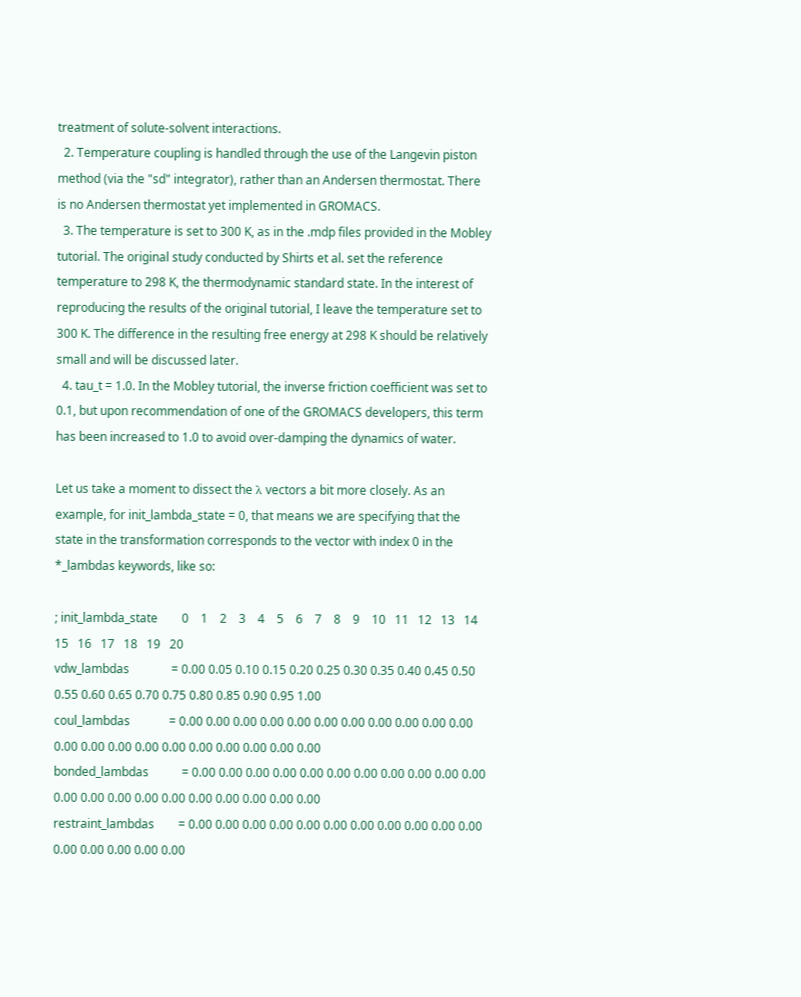treatment of solute-solvent interactions.
  2. Temperature coupling is handled through the use of the Langevin piston method (via the "sd" integrator), rather than an Andersen thermostat. There is no Andersen thermostat yet implemented in GROMACS.
  3. The temperature is set to 300 K, as in the .mdp files provided in the Mobley tutorial. The original study conducted by Shirts et al. set the reference temperature to 298 K, the thermodynamic standard state. In the interest of reproducing the results of the original tutorial, I leave the temperature set to 300 K. The difference in the resulting free energy at 298 K should be relatively small and will be discussed later.
  4. tau_t = 1.0. In the Mobley tutorial, the inverse friction coefficient was set to 0.1, but upon recommendation of one of the GROMACS developers, this term has been increased to 1.0 to avoid over-damping the dynamics of water.

Let us take a moment to dissect the λ vectors a bit more closely. As an example, for init_lambda_state = 0, that means we are specifying that the state in the transformation corresponds to the vector with index 0 in the *_lambdas keywords, like so:

; init_lambda_state        0    1    2    3    4    5    6    7    8    9    10   11   12   13   14   15   16   17   18   19   20
vdw_lambdas              = 0.00 0.05 0.10 0.15 0.20 0.25 0.30 0.35 0.40 0.45 0.50 0.55 0.60 0.65 0.70 0.75 0.80 0.85 0.90 0.95 1.00
coul_lambdas             = 0.00 0.00 0.00 0.00 0.00 0.00 0.00 0.00 0.00 0.00 0.00 0.00 0.00 0.00 0.00 0.00 0.00 0.00 0.00 0.00 0.00
bonded_lambdas           = 0.00 0.00 0.00 0.00 0.00 0.00 0.00 0.00 0.00 0.00 0.00 0.00 0.00 0.00 0.00 0.00 0.00 0.00 0.00 0.00 0.00
restraint_lambdas        = 0.00 0.00 0.00 0.00 0.00 0.00 0.00 0.00 0.00 0.00 0.00 0.00 0.00 0.00 0.00 0.00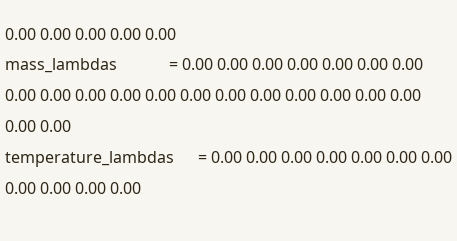0.00 0.00 0.00 0.00 0.00
mass_lambdas             = 0.00 0.00 0.00 0.00 0.00 0.00 0.00 0.00 0.00 0.00 0.00 0.00 0.00 0.00 0.00 0.00 0.00 0.00 0.00 0.00 0.00
temperature_lambdas      = 0.00 0.00 0.00 0.00 0.00 0.00 0.00 0.00 0.00 0.00 0.00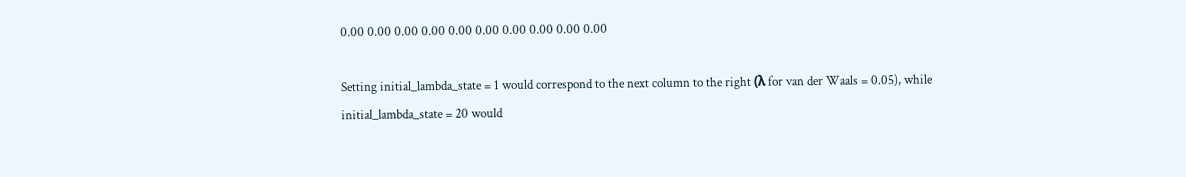0.00 0.00 0.00 0.00 0.00 0.00 0.00 0.00 0.00 0.00

Setting initial_lambda_state = 1 would correspond to the next column to the right (λ for van der Waals = 0.05), while initial_lambda_state = 20 would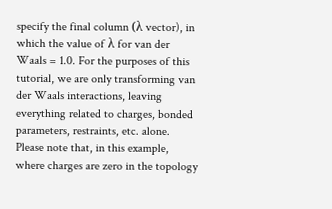specify the final column (λ vector), in which the value of λ for van der Waals = 1.0. For the purposes of this tutorial, we are only transforming van der Waals interactions, leaving everything related to charges, bonded parameters, restraints, etc. alone. Please note that, in this example, where charges are zero in the topology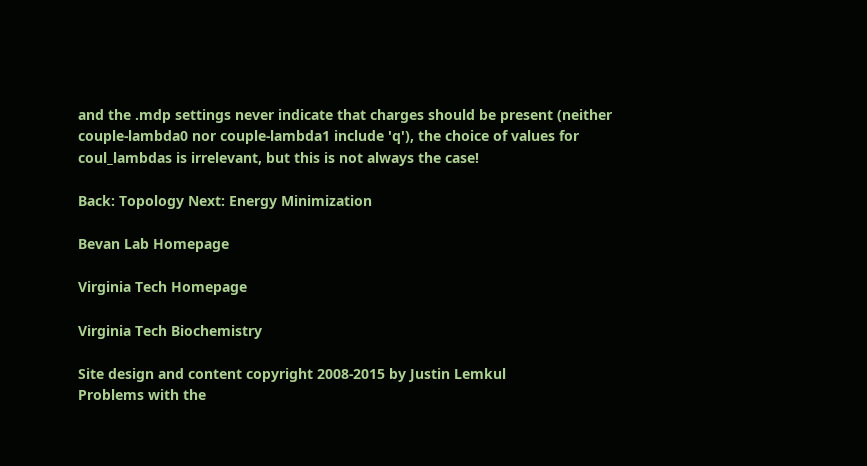and the .mdp settings never indicate that charges should be present (neither couple-lambda0 nor couple-lambda1 include 'q'), the choice of values for coul_lambdas is irrelevant, but this is not always the case!

Back: Topology Next: Energy Minimization

Bevan Lab Homepage

Virginia Tech Homepage

Virginia Tech Biochemistry

Site design and content copyright 2008-2015 by Justin Lemkul
Problems with the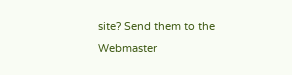site? Send them to the Webmaster